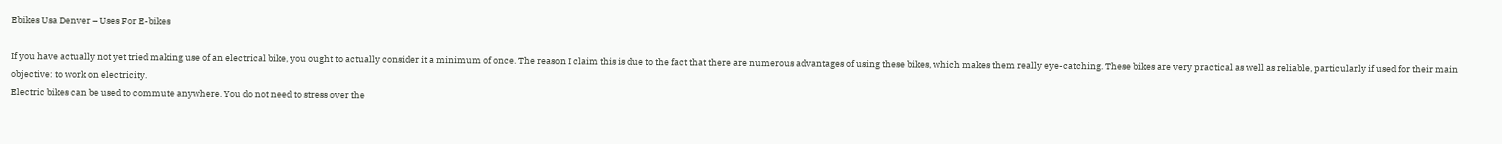Ebikes Usa Denver – Uses For E-bikes

If you have actually not yet tried making use of an electrical bike, you ought to actually consider it a minimum of once. The reason I claim this is due to the fact that there are numerous advantages of using these bikes, which makes them really eye-catching. These bikes are very practical as well as reliable, particularly if used for their main objective: to work on electricity.
Electric bikes can be used to commute anywhere. You do not need to stress over the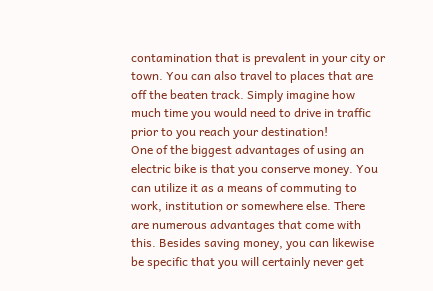contamination that is prevalent in your city or town. You can also travel to places that are off the beaten track. Simply imagine how much time you would need to drive in traffic prior to you reach your destination!
One of the biggest advantages of using an electric bike is that you conserve money. You can utilize it as a means of commuting to work, institution or somewhere else. There are numerous advantages that come with this. Besides saving money, you can likewise be specific that you will certainly never get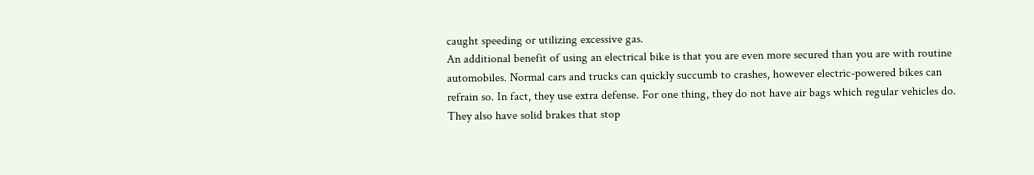caught speeding or utilizing excessive gas.
An additional benefit of using an electrical bike is that you are even more secured than you are with routine automobiles. Normal cars and trucks can quickly succumb to crashes, however electric-powered bikes can refrain so. In fact, they use extra defense. For one thing, they do not have air bags which regular vehicles do. They also have solid brakes that stop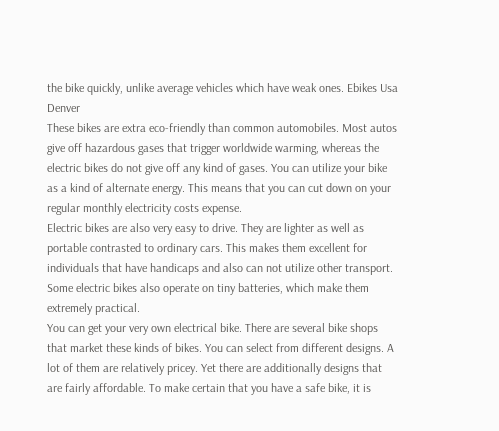the bike quickly, unlike average vehicles which have weak ones. Ebikes Usa Denver
These bikes are extra eco-friendly than common automobiles. Most autos give off hazardous gases that trigger worldwide warming, whereas the electric bikes do not give off any kind of gases. You can utilize your bike as a kind of alternate energy. This means that you can cut down on your regular monthly electricity costs expense.
Electric bikes are also very easy to drive. They are lighter as well as portable contrasted to ordinary cars. This makes them excellent for individuals that have handicaps and also can not utilize other transport. Some electric bikes also operate on tiny batteries, which make them extremely practical.
You can get your very own electrical bike. There are several bike shops that market these kinds of bikes. You can select from different designs. A lot of them are relatively pricey. Yet there are additionally designs that are fairly affordable. To make certain that you have a safe bike, it is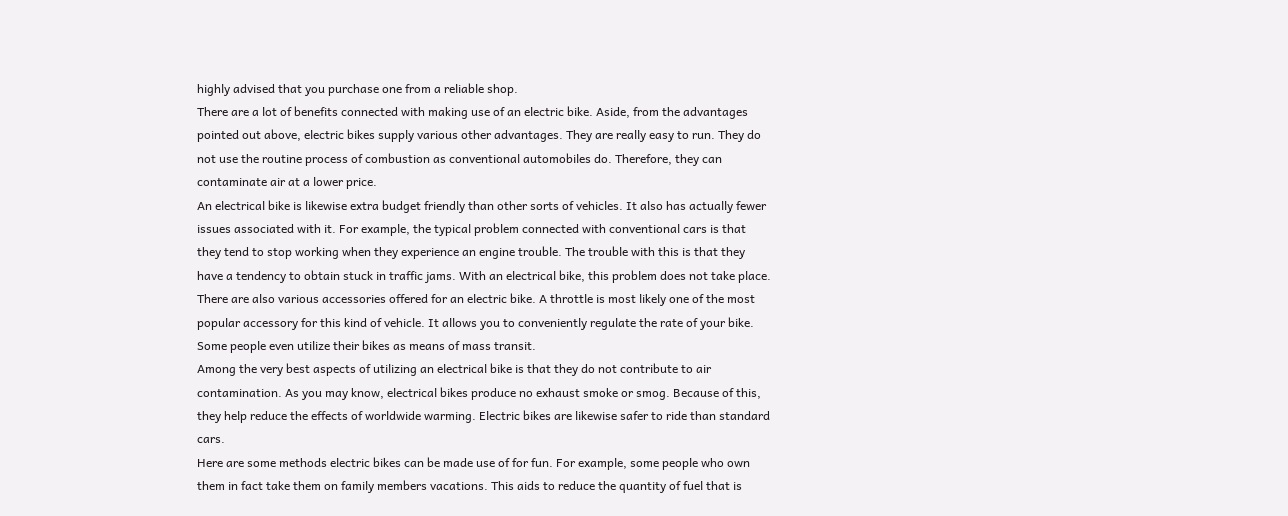highly advised that you purchase one from a reliable shop.
There are a lot of benefits connected with making use of an electric bike. Aside, from the advantages pointed out above, electric bikes supply various other advantages. They are really easy to run. They do not use the routine process of combustion as conventional automobiles do. Therefore, they can contaminate air at a lower price.
An electrical bike is likewise extra budget friendly than other sorts of vehicles. It also has actually fewer issues associated with it. For example, the typical problem connected with conventional cars is that they tend to stop working when they experience an engine trouble. The trouble with this is that they have a tendency to obtain stuck in traffic jams. With an electrical bike, this problem does not take place.
There are also various accessories offered for an electric bike. A throttle is most likely one of the most popular accessory for this kind of vehicle. It allows you to conveniently regulate the rate of your bike. Some people even utilize their bikes as means of mass transit.
Among the very best aspects of utilizing an electrical bike is that they do not contribute to air contamination. As you may know, electrical bikes produce no exhaust smoke or smog. Because of this, they help reduce the effects of worldwide warming. Electric bikes are likewise safer to ride than standard cars.
Here are some methods electric bikes can be made use of for fun. For example, some people who own them in fact take them on family members vacations. This aids to reduce the quantity of fuel that is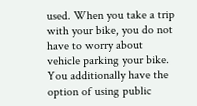used. When you take a trip with your bike, you do not have to worry about vehicle parking your bike. You additionally have the option of using public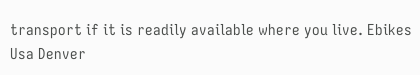transport if it is readily available where you live. Ebikes Usa Denver